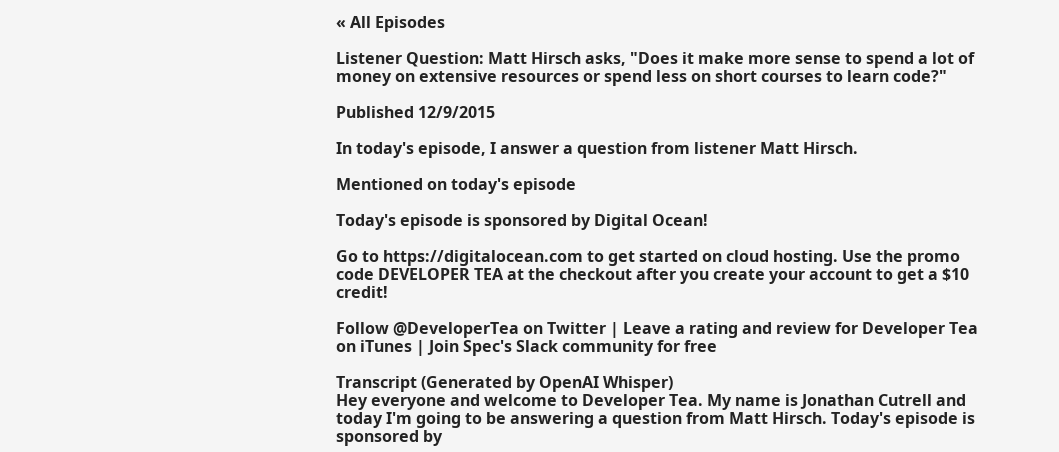« All Episodes

Listener Question: Matt Hirsch asks, "Does it make more sense to spend a lot of money on extensive resources or spend less on short courses to learn code?"

Published 12/9/2015

In today's episode, I answer a question from listener Matt Hirsch.

Mentioned on today's episode

Today's episode is sponsored by Digital Ocean!

Go to https://digitalocean.com to get started on cloud hosting. Use the promo code DEVELOPER TEA at the checkout after you create your account to get a $10 credit!

Follow @DeveloperTea on Twitter | Leave a rating and review for Developer Tea on iTunes | Join Spec's Slack community for free

Transcript (Generated by OpenAI Whisper)
Hey everyone and welcome to Developer Tea. My name is Jonathan Cutrell and today I'm going to be answering a question from Matt Hirsch. Today's episode is sponsored by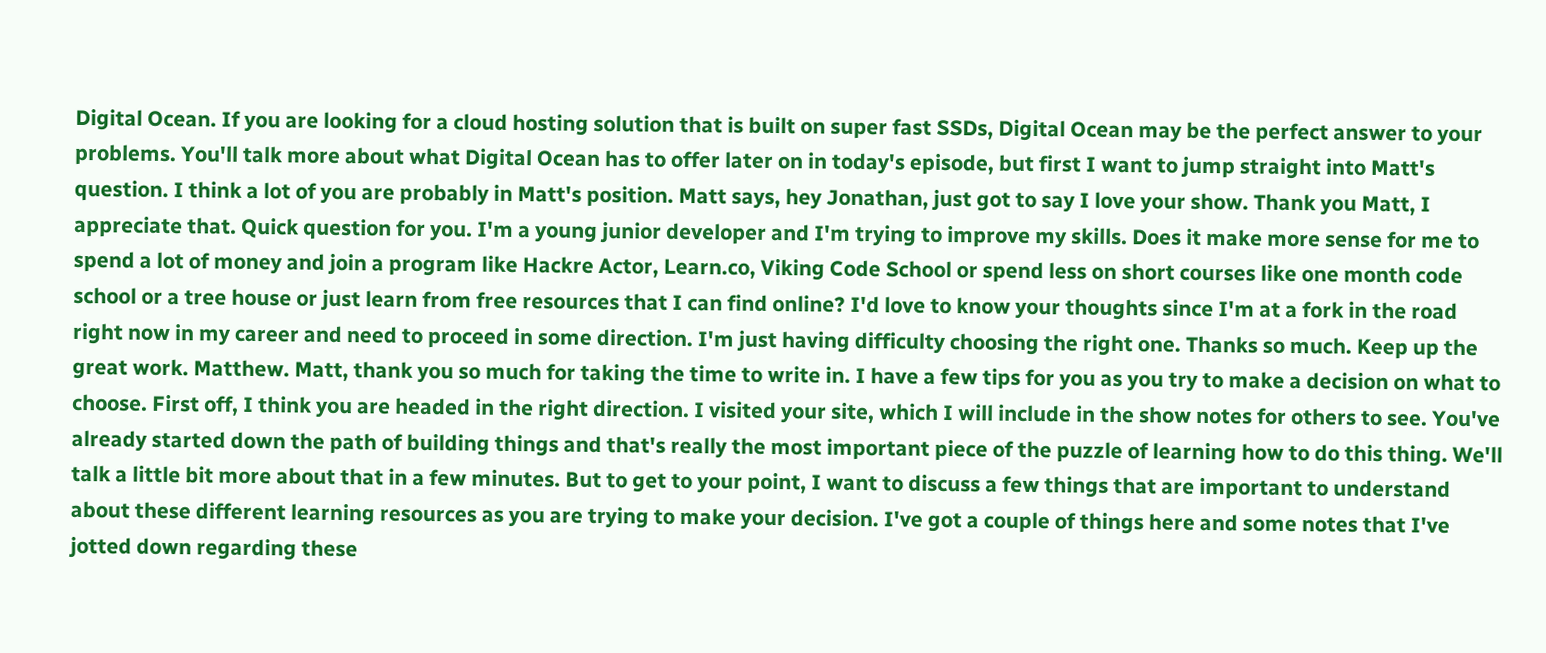Digital Ocean. If you are looking for a cloud hosting solution that is built on super fast SSDs, Digital Ocean may be the perfect answer to your problems. You'll talk more about what Digital Ocean has to offer later on in today's episode, but first I want to jump straight into Matt's question. I think a lot of you are probably in Matt's position. Matt says, hey Jonathan, just got to say I love your show. Thank you Matt, I appreciate that. Quick question for you. I'm a young junior developer and I'm trying to improve my skills. Does it make more sense for me to spend a lot of money and join a program like Hackre Actor, Learn.co, Viking Code School or spend less on short courses like one month code school or a tree house or just learn from free resources that I can find online? I'd love to know your thoughts since I'm at a fork in the road right now in my career and need to proceed in some direction. I'm just having difficulty choosing the right one. Thanks so much. Keep up the great work. Matthew. Matt, thank you so much for taking the time to write in. I have a few tips for you as you try to make a decision on what to choose. First off, I think you are headed in the right direction. I visited your site, which I will include in the show notes for others to see. You've already started down the path of building things and that's really the most important piece of the puzzle of learning how to do this thing. We'll talk a little bit more about that in a few minutes. But to get to your point, I want to discuss a few things that are important to understand about these different learning resources as you are trying to make your decision. I've got a couple of things here and some notes that I've jotted down regarding these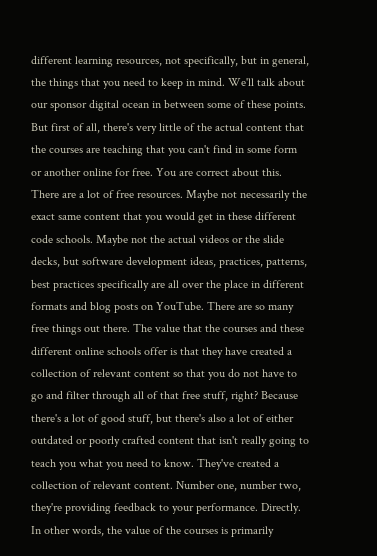different learning resources, not specifically, but in general, the things that you need to keep in mind. We'll talk about our sponsor digital ocean in between some of these points. But first of all, there's very little of the actual content that the courses are teaching that you can't find in some form or another online for free. You are correct about this. There are a lot of free resources. Maybe not necessarily the exact same content that you would get in these different code schools. Maybe not the actual videos or the slide decks, but software development ideas, practices, patterns, best practices specifically are all over the place in different formats and blog posts on YouTube. There are so many free things out there. The value that the courses and these different online schools offer is that they have created a collection of relevant content so that you do not have to go and filter through all of that free stuff, right? Because there's a lot of good stuff, but there's also a lot of either outdated or poorly crafted content that isn't really going to teach you what you need to know. They've created a collection of relevant content. Number one, number two, they're providing feedback to your performance. Directly. In other words, the value of the courses is primarily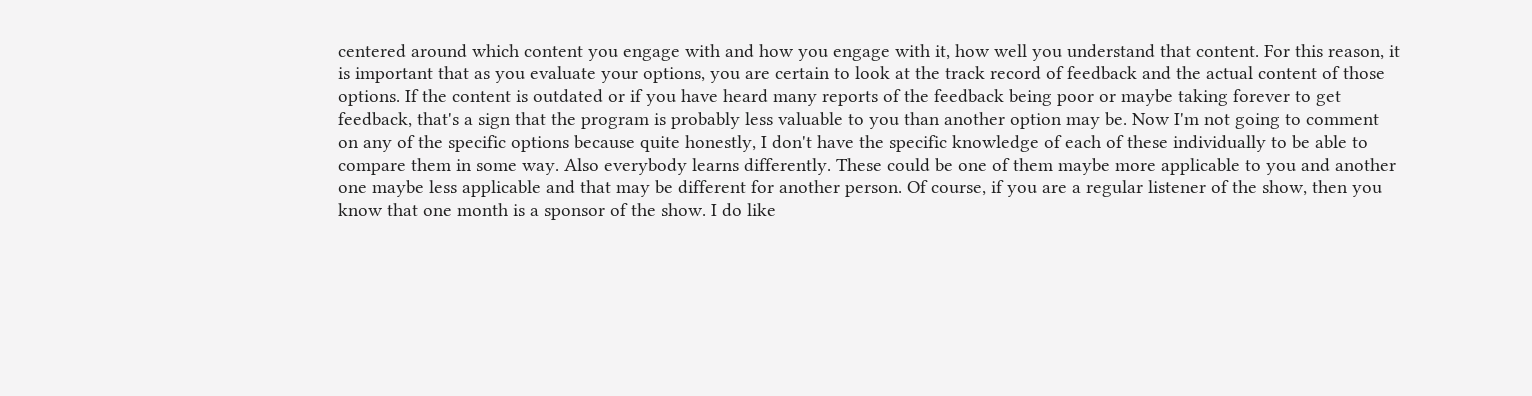centered around which content you engage with and how you engage with it, how well you understand that content. For this reason, it is important that as you evaluate your options, you are certain to look at the track record of feedback and the actual content of those options. If the content is outdated or if you have heard many reports of the feedback being poor or maybe taking forever to get feedback, that's a sign that the program is probably less valuable to you than another option may be. Now I'm not going to comment on any of the specific options because quite honestly, I don't have the specific knowledge of each of these individually to be able to compare them in some way. Also everybody learns differently. These could be one of them maybe more applicable to you and another one maybe less applicable and that may be different for another person. Of course, if you are a regular listener of the show, then you know that one month is a sponsor of the show. I do like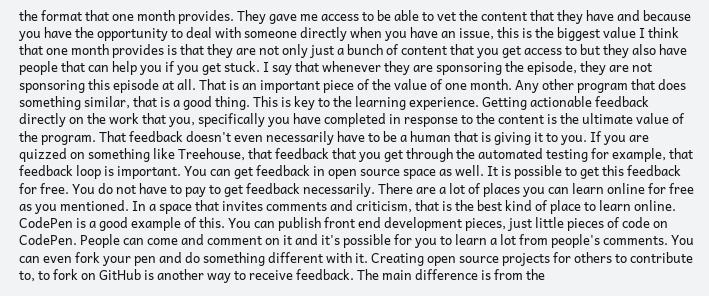the format that one month provides. They gave me access to be able to vet the content that they have and because you have the opportunity to deal with someone directly when you have an issue, this is the biggest value I think that one month provides is that they are not only just a bunch of content that you get access to but they also have people that can help you if you get stuck. I say that whenever they are sponsoring the episode, they are not sponsoring this episode at all. That is an important piece of the value of one month. Any other program that does something similar, that is a good thing. This is key to the learning experience. Getting actionable feedback directly on the work that you, specifically you have completed in response to the content is the ultimate value of the program. That feedback doesn't even necessarily have to be a human that is giving it to you. If you are quizzed on something like Treehouse, that feedback that you get through the automated testing for example, that feedback loop is important. You can get feedback in open source space as well. It is possible to get this feedback for free. You do not have to pay to get feedback necessarily. There are a lot of places you can learn online for free as you mentioned. In a space that invites comments and criticism, that is the best kind of place to learn online. CodePen is a good example of this. You can publish front end development pieces, just little pieces of code on CodePen. People can come and comment on it and it's possible for you to learn a lot from people's comments. You can even fork your pen and do something different with it. Creating open source projects for others to contribute to, to fork on GitHub is another way to receive feedback. The main difference is from the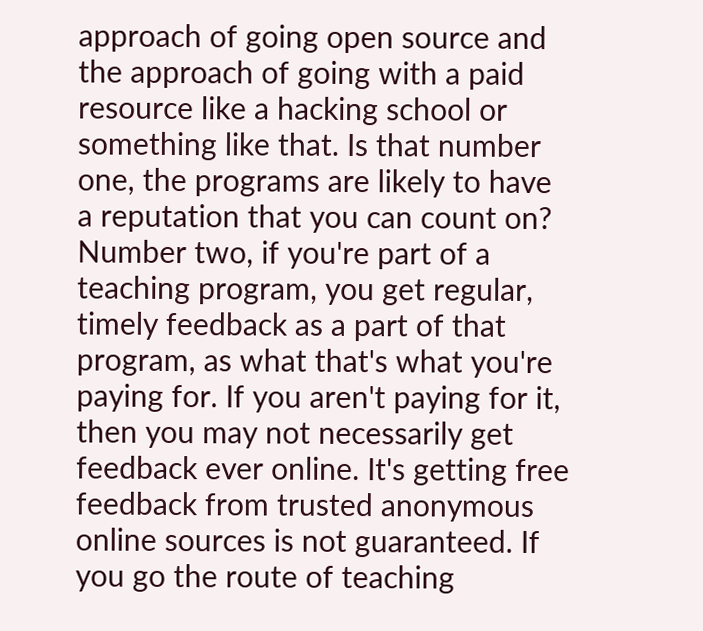approach of going open source and the approach of going with a paid resource like a hacking school or something like that. Is that number one, the programs are likely to have a reputation that you can count on? Number two, if you're part of a teaching program, you get regular, timely feedback as a part of that program, as what that's what you're paying for. If you aren't paying for it, then you may not necessarily get feedback ever online. It's getting free feedback from trusted anonymous online sources is not guaranteed. If you go the route of teaching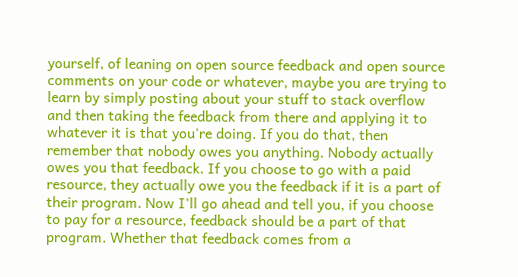yourself, of leaning on open source feedback and open source comments on your code or whatever, maybe you are trying to learn by simply posting about your stuff to stack overflow and then taking the feedback from there and applying it to whatever it is that you're doing. If you do that, then remember that nobody owes you anything. Nobody actually owes you that feedback. If you choose to go with a paid resource, they actually owe you the feedback if it is a part of their program. Now I'll go ahead and tell you, if you choose to pay for a resource, feedback should be a part of that program. Whether that feedback comes from a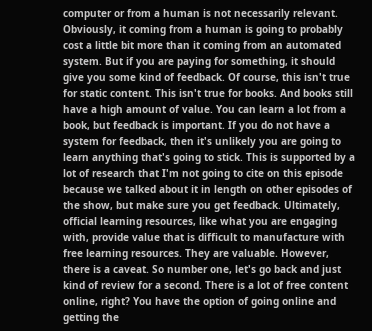computer or from a human is not necessarily relevant. Obviously, it coming from a human is going to probably cost a little bit more than it coming from an automated system. But if you are paying for something, it should give you some kind of feedback. Of course, this isn't true for static content. This isn't true for books. And books still have a high amount of value. You can learn a lot from a book, but feedback is important. If you do not have a system for feedback, then it's unlikely you are going to learn anything that's going to stick. This is supported by a lot of research that I'm not going to cite on this episode because we talked about it in length on other episodes of the show, but make sure you get feedback. Ultimately, official learning resources, like what you are engaging with, provide value that is difficult to manufacture with free learning resources. They are valuable. However, there is a caveat. So number one, let's go back and just kind of review for a second. There is a lot of free content online, right? You have the option of going online and getting the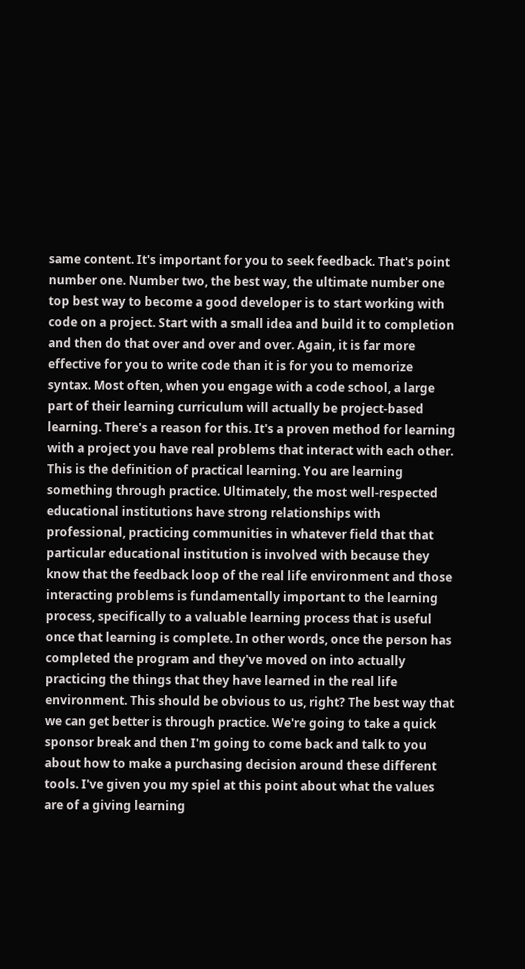same content. It's important for you to seek feedback. That's point number one. Number two, the best way, the ultimate number one top best way to become a good developer is to start working with code on a project. Start with a small idea and build it to completion and then do that over and over and over. Again, it is far more effective for you to write code than it is for you to memorize syntax. Most often, when you engage with a code school, a large part of their learning curriculum will actually be project-based learning. There's a reason for this. It's a proven method for learning with a project you have real problems that interact with each other. This is the definition of practical learning. You are learning something through practice. Ultimately, the most well-respected educational institutions have strong relationships with professional, practicing communities in whatever field that that particular educational institution is involved with because they know that the feedback loop of the real life environment and those interacting problems is fundamentally important to the learning process, specifically to a valuable learning process that is useful once that learning is complete. In other words, once the person has completed the program and they've moved on into actually practicing the things that they have learned in the real life environment. This should be obvious to us, right? The best way that we can get better is through practice. We're going to take a quick sponsor break and then I'm going to come back and talk to you about how to make a purchasing decision around these different tools. I've given you my spiel at this point about what the values are of a giving learning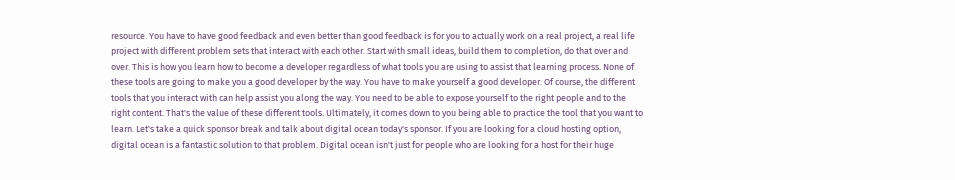resource. You have to have good feedback and even better than good feedback is for you to actually work on a real project, a real life project with different problem sets that interact with each other. Start with small ideas, build them to completion, do that over and over. This is how you learn how to become a developer regardless of what tools you are using to assist that learning process. None of these tools are going to make you a good developer by the way. You have to make yourself a good developer. Of course, the different tools that you interact with can help assist you along the way. You need to be able to expose yourself to the right people and to the right content. That's the value of these different tools. Ultimately, it comes down to you being able to practice the tool that you want to learn. Let's take a quick sponsor break and talk about digital ocean today's sponsor. If you are looking for a cloud hosting option, digital ocean is a fantastic solution to that problem. Digital ocean isn't just for people who are looking for a host for their huge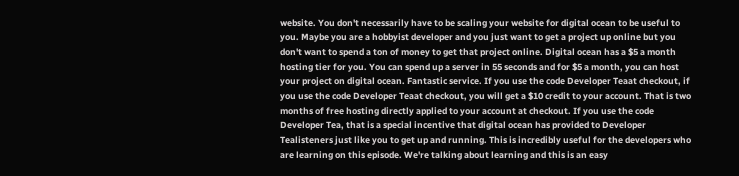website. You don't necessarily have to be scaling your website for digital ocean to be useful to you. Maybe you are a hobbyist developer and you just want to get a project up online but you don't want to spend a ton of money to get that project online. Digital ocean has a $5 a month hosting tier for you. You can spend up a server in 55 seconds and for $5 a month, you can host your project on digital ocean. Fantastic service. If you use the code Developer Teaat checkout, if you use the code Developer Teaat checkout, you will get a $10 credit to your account. That is two months of free hosting directly applied to your account at checkout. If you use the code Developer Tea, that is a special incentive that digital ocean has provided to Developer Tealisteners just like you to get up and running. This is incredibly useful for the developers who are learning on this episode. We're talking about learning and this is an easy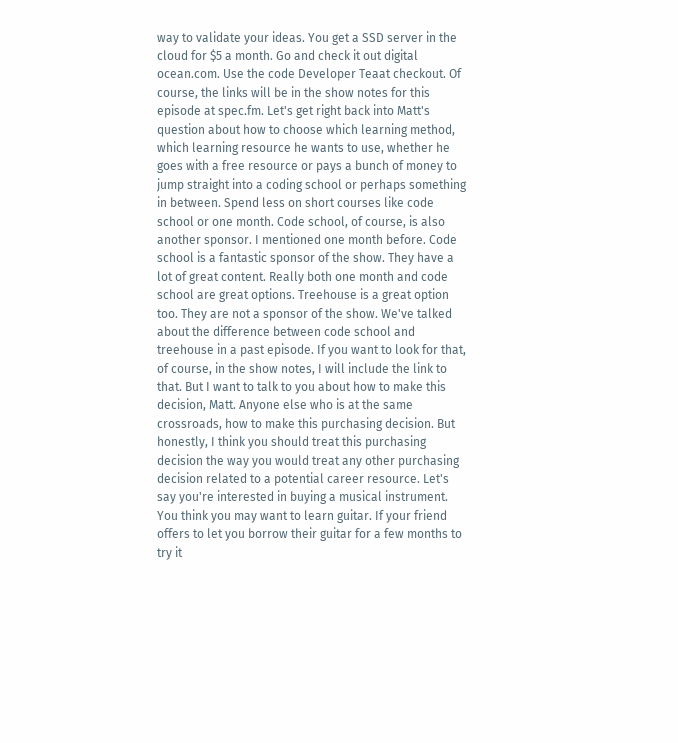way to validate your ideas. You get a SSD server in the cloud for $5 a month. Go and check it out digital ocean.com. Use the code Developer Teaat checkout. Of course, the links will be in the show notes for this episode at spec.fm. Let's get right back into Matt's question about how to choose which learning method, which learning resource he wants to use, whether he goes with a free resource or pays a bunch of money to jump straight into a coding school or perhaps something in between. Spend less on short courses like code school or one month. Code school, of course, is also another sponsor. I mentioned one month before. Code school is a fantastic sponsor of the show. They have a lot of great content. Really both one month and code school are great options. Treehouse is a great option too. They are not a sponsor of the show. We've talked about the difference between code school and treehouse in a past episode. If you want to look for that, of course, in the show notes, I will include the link to that. But I want to talk to you about how to make this decision, Matt. Anyone else who is at the same crossroads, how to make this purchasing decision. But honestly, I think you should treat this purchasing decision the way you would treat any other purchasing decision related to a potential career resource. Let's say you're interested in buying a musical instrument. You think you may want to learn guitar. If your friend offers to let you borrow their guitar for a few months to try it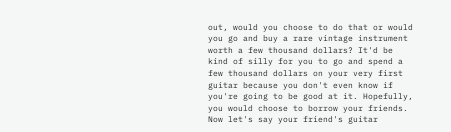out, would you choose to do that or would you go and buy a rare vintage instrument worth a few thousand dollars? It'd be kind of silly for you to go and spend a few thousand dollars on your very first guitar because you don't even know if you're going to be good at it. Hopefully, you would choose to borrow your friends. Now let's say your friend's guitar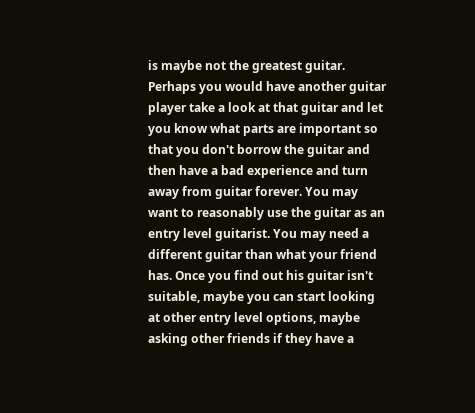is maybe not the greatest guitar. Perhaps you would have another guitar player take a look at that guitar and let you know what parts are important so that you don't borrow the guitar and then have a bad experience and turn away from guitar forever. You may want to reasonably use the guitar as an entry level guitarist. You may need a different guitar than what your friend has. Once you find out his guitar isn't suitable, maybe you can start looking at other entry level options, maybe asking other friends if they have a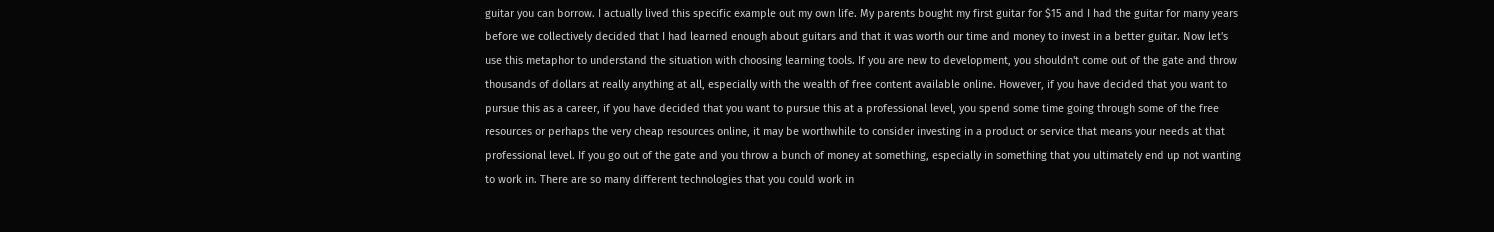guitar you can borrow. I actually lived this specific example out my own life. My parents bought my first guitar for $15 and I had the guitar for many years before we collectively decided that I had learned enough about guitars and that it was worth our time and money to invest in a better guitar. Now let's use this metaphor to understand the situation with choosing learning tools. If you are new to development, you shouldn't come out of the gate and throw thousands of dollars at really anything at all, especially with the wealth of free content available online. However, if you have decided that you want to pursue this as a career, if you have decided that you want to pursue this at a professional level, you spend some time going through some of the free resources or perhaps the very cheap resources online, it may be worthwhile to consider investing in a product or service that means your needs at that professional level. If you go out of the gate and you throw a bunch of money at something, especially in something that you ultimately end up not wanting to work in. There are so many different technologies that you could work in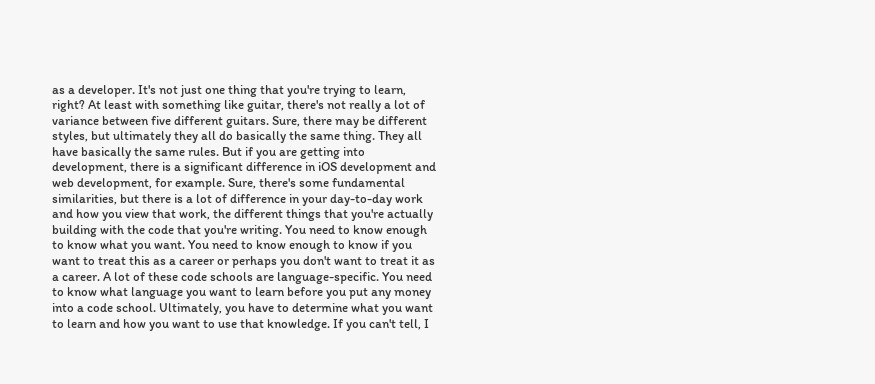as a developer. It's not just one thing that you're trying to learn, right? At least with something like guitar, there's not really a lot of variance between five different guitars. Sure, there may be different styles, but ultimately they all do basically the same thing. They all have basically the same rules. But if you are getting into development, there is a significant difference in iOS development and web development, for example. Sure, there's some fundamental similarities, but there is a lot of difference in your day-to-day work and how you view that work, the different things that you're actually building with the code that you're writing. You need to know enough to know what you want. You need to know enough to know if you want to treat this as a career or perhaps you don't want to treat it as a career. A lot of these code schools are language-specific. You need to know what language you want to learn before you put any money into a code school. Ultimately, you have to determine what you want to learn and how you want to use that knowledge. If you can't tell, I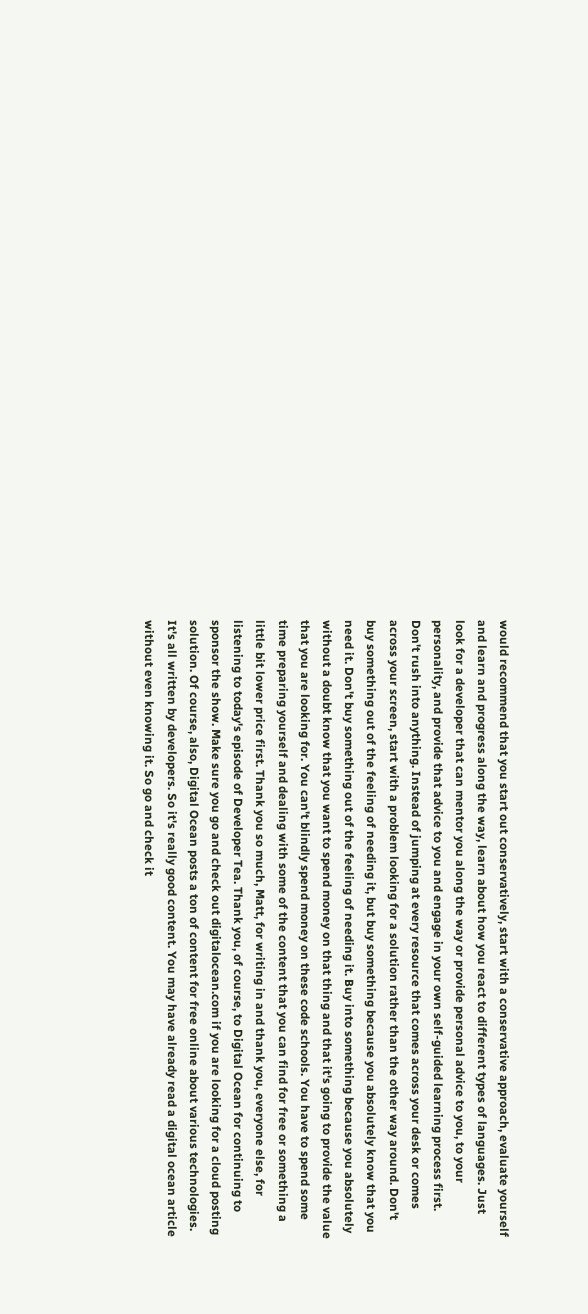would recommend that you start out conservatively, start with a conservative approach, evaluate yourself and learn and progress along the way, learn about how you react to different types of languages. Just look for a developer that can mentor you along the way or provide personal advice to you, to your personality, and provide that advice to you and engage in your own self-guided learning process first. Don't rush into anything. Instead of jumping at every resource that comes across your desk or comes across your screen, start with a problem looking for a solution rather than the other way around. Don't buy something out of the feeling of needing it, but buy something because you absolutely know that you need it. Don't buy something out of the feeling of needing it. Buy into something because you absolutely without a doubt know that you want to spend money on that thing and that it's going to provide the value that you are looking for. You can't blindly spend money on these code schools. You have to spend some time preparing yourself and dealing with some of the content that you can find for free or something a little bit lower price first. Thank you so much, Matt, for writing in and thank you, everyone else, for listening to today's episode of Developer Tea. Thank you, of course, to Digital Ocean for continuing to sponsor the show. Make sure you go and check out digitalocean.com if you are looking for a cloud posting solution. Of course, also, Digital Ocean posts a ton of content for free online about various technologies. It's all written by developers. So it's really good content. You may have already read a digital ocean article without even knowing it. So go and check it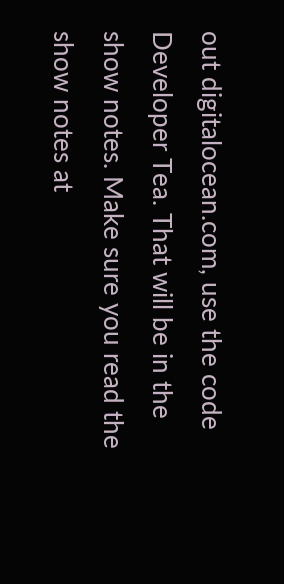out digitalocean.com, use the code Developer Tea. That will be in the show notes. Make sure you read the show notes at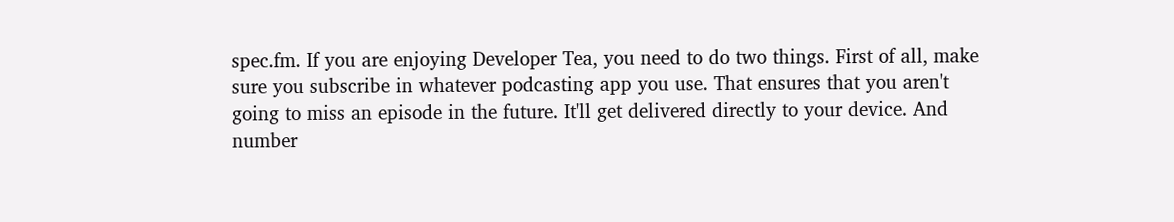spec.fm. If you are enjoying Developer Tea, you need to do two things. First of all, make sure you subscribe in whatever podcasting app you use. That ensures that you aren't going to miss an episode in the future. It'll get delivered directly to your device. And number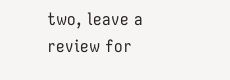two, leave a review for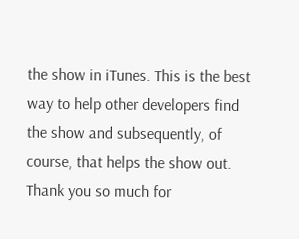the show in iTunes. This is the best way to help other developers find the show and subsequently, of course, that helps the show out. Thank you so much for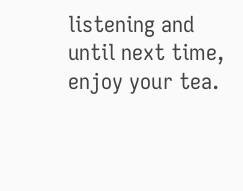listening and until next time, enjoy your tea.